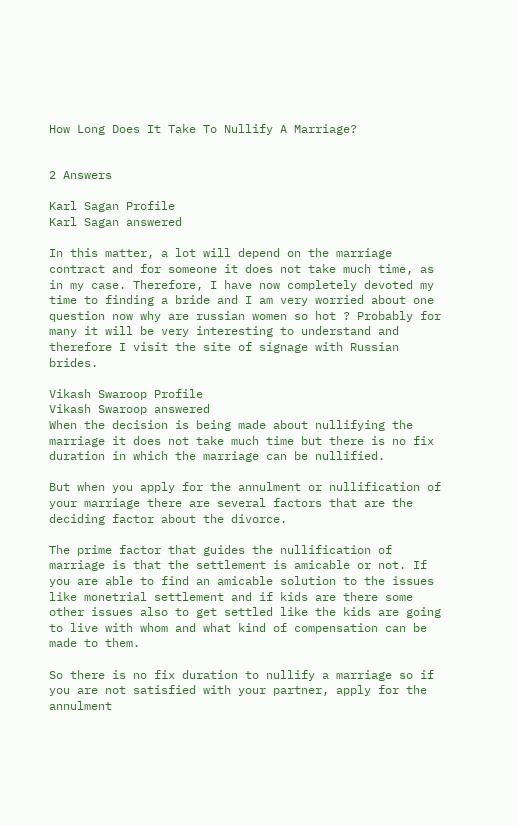How Long Does It Take To Nullify A Marriage?


2 Answers

Karl Sagan Profile
Karl Sagan answered

In this matter, a lot will depend on the marriage contract and for someone it does not take much time, as in my case. Therefore, I have now completely devoted my time to finding a bride and I am very worried about one question now why are russian women so hot ? Probably for many it will be very interesting to understand and therefore I visit the site of signage with Russian brides.

Vikash Swaroop Profile
Vikash Swaroop answered
When the decision is being made about nullifying the marriage it does not take much time but there is no fix duration in which the marriage can be nullified.

But when you apply for the annulment or nullification of your marriage there are several factors that are the deciding factor about the divorce.

The prime factor that guides the nullification of marriage is that the settlement is amicable or not. If you are able to find an amicable solution to the issues like monetrial settlement and if kids are there some other issues also to get settled like the kids are going to live with whom and what kind of compensation can be made to them.

So there is no fix duration to nullify a marriage so if you are not satisfied with your partner, apply for the annulment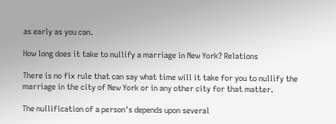as early as you can.

How long does it take to nullify a marriage in New York? Relations

There is no fix rule that can say what time will it take for you to nullify the marriage in the city of New York or in any other city for that matter.

The nullification of a person's depends upon several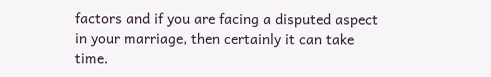factors and if you are facing a disputed aspect in your marriage, then certainly it can take time.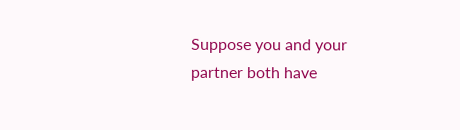Suppose you and your partner both have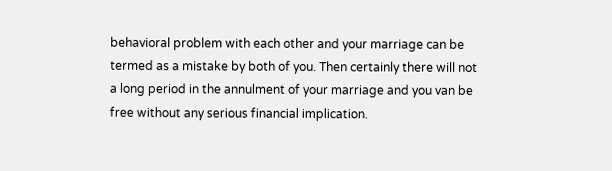behavioral problem with each other and your marriage can be termed as a mistake by both of you. Then certainly there will not a long period in the annulment of your marriage and you van be free without any serious financial implication.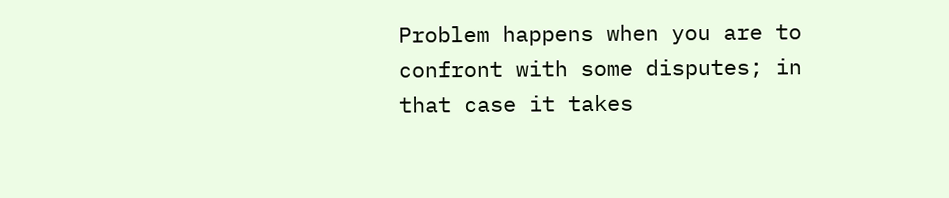Problem happens when you are to confront with some disputes; in that case it takes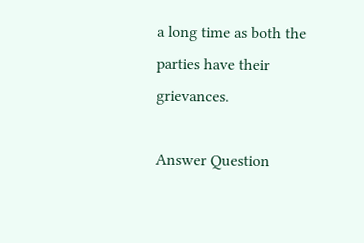a long time as both the parties have their grievances.

Answer Question